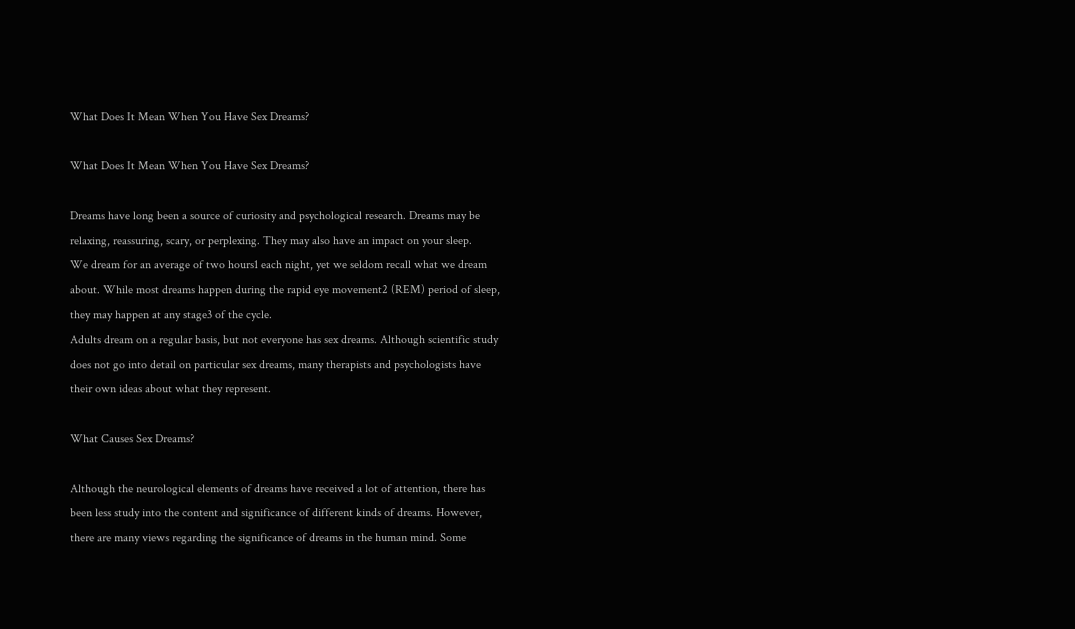What Does It Mean When You Have Sex Dreams?

What Does It Mean When You Have Sex Dreams?

Dreams have long been a source of curiosity and psychological research. Dreams may be relaxing, reassuring, scary, or perplexing. They may also have an impact on your sleep.
We dream for an average of two hours1 each night, yet we seldom recall what we dream about. While most dreams happen during the rapid eye movement2 (REM) period of sleep, they may happen at any stage3 of the cycle.
Adults dream on a regular basis, but not everyone has sex dreams. Although scientific study does not go into detail on particular sex dreams, many therapists and psychologists have their own ideas about what they represent.

What Causes Sex Dreams?

Although the neurological elements of dreams have received a lot of attention, there has been less study into the content and significance of different kinds of dreams. However, there are many views regarding the significance of dreams in the human mind. Some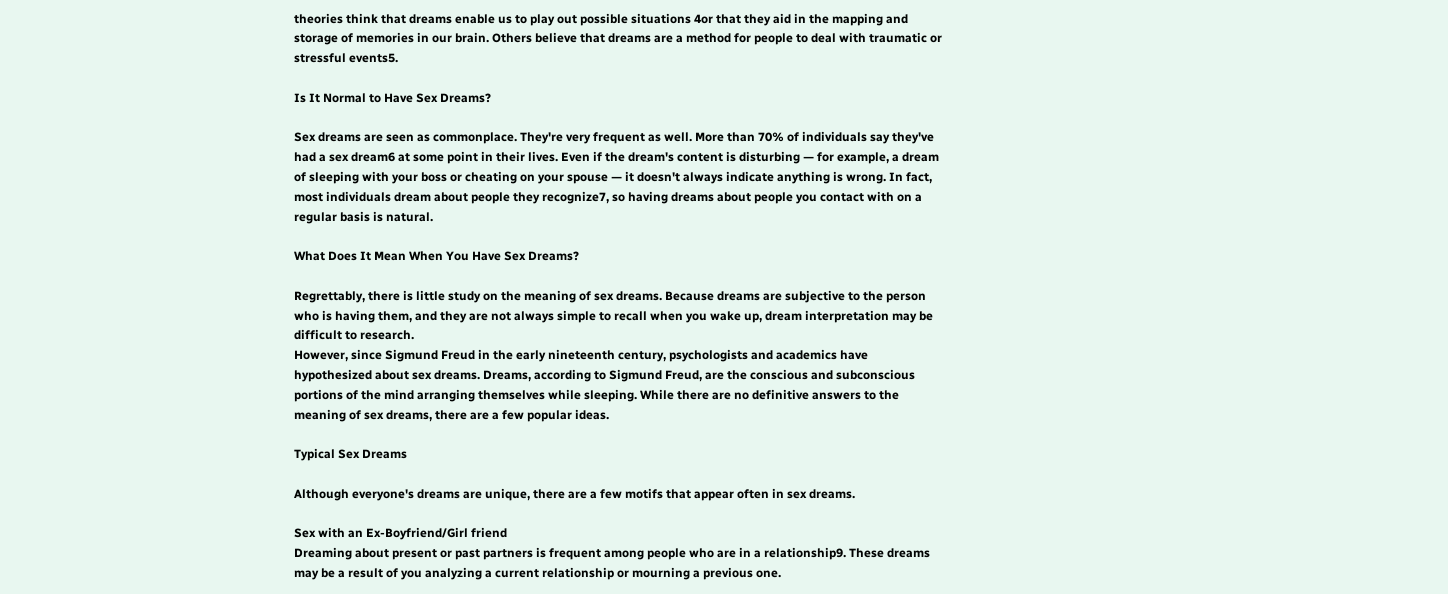theories think that dreams enable us to play out possible situations 4or that they aid in the mapping and storage of memories in our brain. Others believe that dreams are a method for people to deal with traumatic or stressful events5.

Is It Normal to Have Sex Dreams?

Sex dreams are seen as commonplace. They're very frequent as well. More than 70% of individuals say they've had a sex dream6 at some point in their lives. Even if the dream's content is disturbing — for example, a dream of sleeping with your boss or cheating on your spouse — it doesn't always indicate anything is wrong. In fact, most individuals dream about people they recognize7, so having dreams about people you contact with on a regular basis is natural.

What Does It Mean When You Have Sex Dreams?

Regrettably, there is little study on the meaning of sex dreams. Because dreams are subjective to the person who is having them, and they are not always simple to recall when you wake up, dream interpretation may be difficult to research.
However, since Sigmund Freud in the early nineteenth century, psychologists and academics have hypothesized about sex dreams. Dreams, according to Sigmund Freud, are the conscious and subconscious portions of the mind arranging themselves while sleeping. While there are no definitive answers to the meaning of sex dreams, there are a few popular ideas.

Typical Sex Dreams

Although everyone's dreams are unique, there are a few motifs that appear often in sex dreams.

Sex with an Ex-Boyfriend/Girl friend
Dreaming about present or past partners is frequent among people who are in a relationship9. These dreams may be a result of you analyzing a current relationship or mourning a previous one.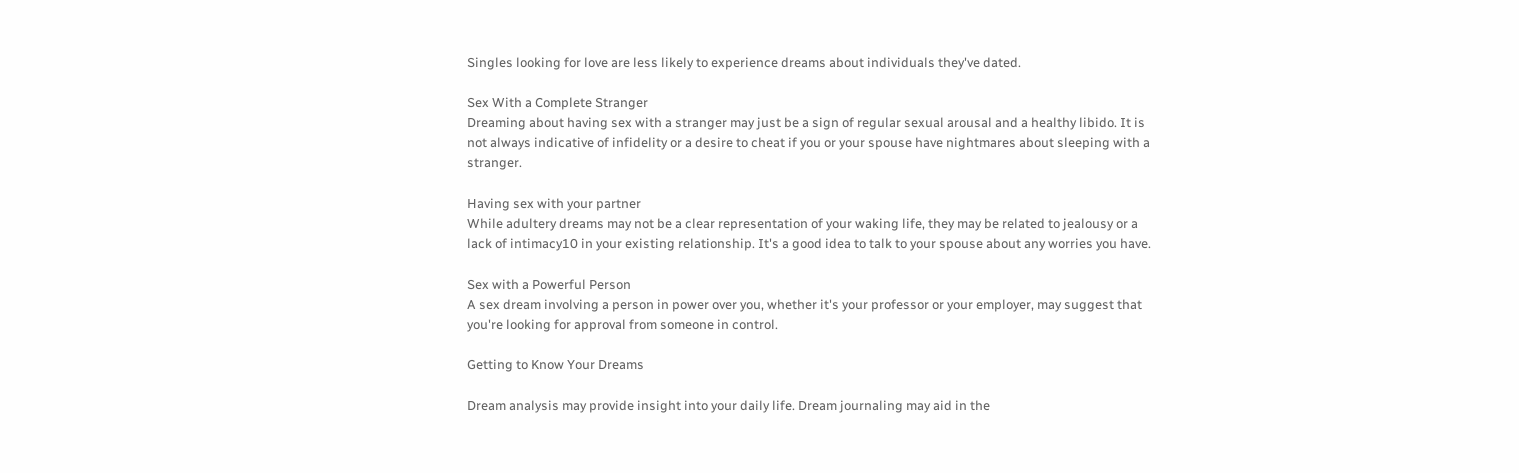Singles looking for love are less likely to experience dreams about individuals they've dated.

Sex With a Complete Stranger
Dreaming about having sex with a stranger may just be a sign of regular sexual arousal and a healthy libido. It is not always indicative of infidelity or a desire to cheat if you or your spouse have nightmares about sleeping with a stranger.

Having sex with your partner
While adultery dreams may not be a clear representation of your waking life, they may be related to jealousy or a lack of intimacy10 in your existing relationship. It's a good idea to talk to your spouse about any worries you have.

Sex with a Powerful Person
A sex dream involving a person in power over you, whether it's your professor or your employer, may suggest that you're looking for approval from someone in control.

Getting to Know Your Dreams

Dream analysis may provide insight into your daily life. Dream journaling may aid in the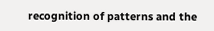recognition of patterns and the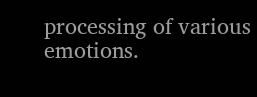processing of various emotions.